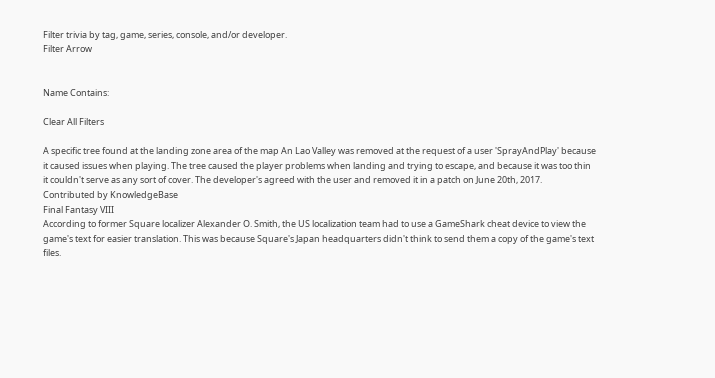Filter trivia by tag, game, series, console, and/or developer.
Filter Arrow


Name Contains:

Clear All Filters

A specific tree found at the landing zone area of the map An Lao Valley was removed at the request of a user 'SprayAndPlay' because it caused issues when playing. The tree caused the player problems when landing and trying to escape, and because it was too thin it couldn't serve as any sort of cover. The developer's agreed with the user and removed it in a patch on June 20th, 2017.
Contributed by KnowledgeBase
Final Fantasy VIII
According to former Square localizer Alexander O. Smith, the US localization team had to use a GameShark cheat device to view the game's text for easier translation. This was because Square's Japan headquarters didn't think to send them a copy of the game's text files.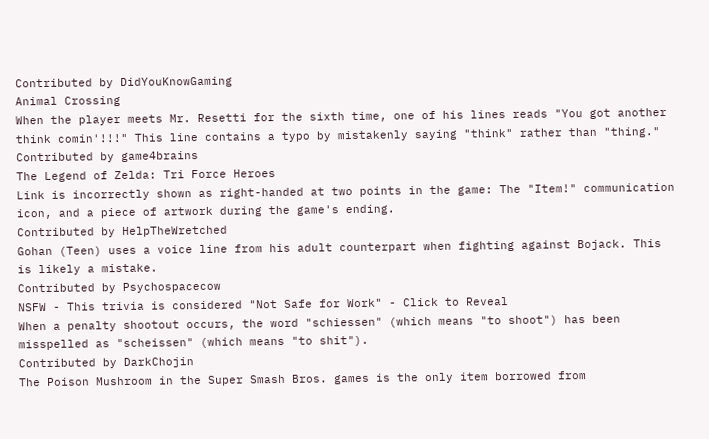Contributed by DidYouKnowGaming
Animal Crossing
When the player meets Mr. Resetti for the sixth time, one of his lines reads "You got another think comin'!!!" This line contains a typo by mistakenly saying "think" rather than "thing."
Contributed by game4brains
The Legend of Zelda: Tri Force Heroes
Link is incorrectly shown as right-handed at two points in the game: The "Item!" communication icon, and a piece of artwork during the game's ending.
Contributed by HelpTheWretched
Gohan (Teen) uses a voice line from his adult counterpart when fighting against Bojack. This is likely a mistake.
Contributed by Psychospacecow
NSFW - This trivia is considered "Not Safe for Work" - Click to Reveal
When a penalty shootout occurs, the word "schiessen" (which means "to shoot") has been misspelled as "scheissen" (which means "to shit").
Contributed by DarkChojin
The Poison Mushroom in the Super Smash Bros. games is the only item borrowed from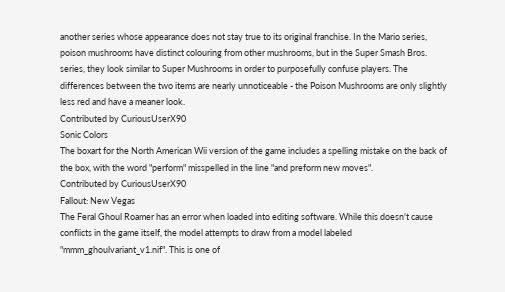another series whose appearance does not stay true to its original franchise. In the Mario series, poison mushrooms have distinct colouring from other mushrooms, but in the Super Smash Bros. series, they look similar to Super Mushrooms in order to purposefully confuse players. The differences between the two items are nearly unnoticeable - the Poison Mushrooms are only slightly less red and have a meaner look.
Contributed by CuriousUserX90
Sonic Colors
The boxart for the North American Wii version of the game includes a spelling mistake on the back of the box, with the word "perform" misspelled in the line "and preform new moves".
Contributed by CuriousUserX90
Fallout: New Vegas
The Feral Ghoul Roamer has an error when loaded into editing software. While this doesn't cause conflicts in the game itself, the model attempts to draw from a model labeled "mmm_ghoulvariant_v1.nif". This is one of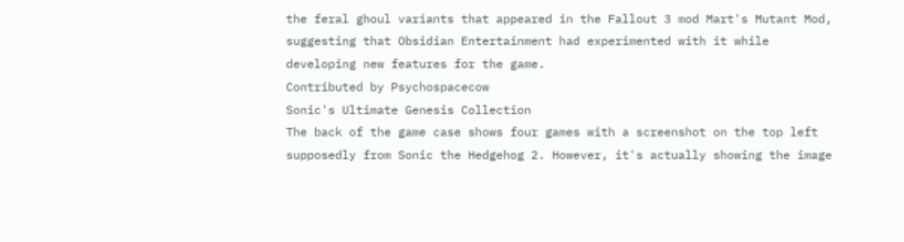the feral ghoul variants that appeared in the Fallout 3 mod Mart's Mutant Mod, suggesting that Obsidian Entertainment had experimented with it while developing new features for the game.
Contributed by Psychospacecow
Sonic's Ultimate Genesis Collection
The back of the game case shows four games with a screenshot on the top left supposedly from Sonic the Hedgehog 2. However, it's actually showing the image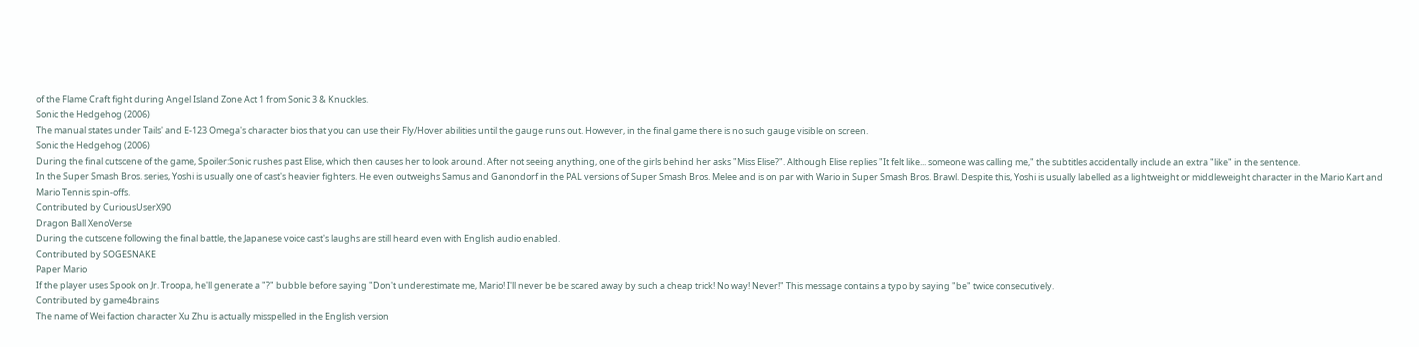of the Flame Craft fight during Angel Island Zone Act 1 from Sonic 3 & Knuckles.
Sonic the Hedgehog (2006)
The manual states under Tails' and E-123 Omega's character bios that you can use their Fly/Hover abilities until the gauge runs out. However, in the final game there is no such gauge visible on screen.
Sonic the Hedgehog (2006)
During the final cutscene of the game, Spoiler:Sonic rushes past Elise, which then causes her to look around. After not seeing anything, one of the girls behind her asks "Miss Elise?". Although Elise replies "It felt like... someone was calling me," the subtitles accidentally include an extra "like" in the sentence.
In the Super Smash Bros. series, Yoshi is usually one of cast's heavier fighters. He even outweighs Samus and Ganondorf in the PAL versions of Super Smash Bros. Melee and is on par with Wario in Super Smash Bros. Brawl. Despite this, Yoshi is usually labelled as a lightweight or middleweight character in the Mario Kart and Mario Tennis spin-offs.
Contributed by CuriousUserX90
Dragon Ball XenoVerse
During the cutscene following the final battle, the Japanese voice cast's laughs are still heard even with English audio enabled.
Contributed by SOGESNAKE
Paper Mario
If the player uses Spook on Jr. Troopa, he'll generate a "?" bubble before saying "Don't underestimate me, Mario! I'll never be be scared away by such a cheap trick! No way! Never!" This message contains a typo by saying "be" twice consecutively.
Contributed by game4brains
The name of Wei faction character Xu Zhu is actually misspelled in the English version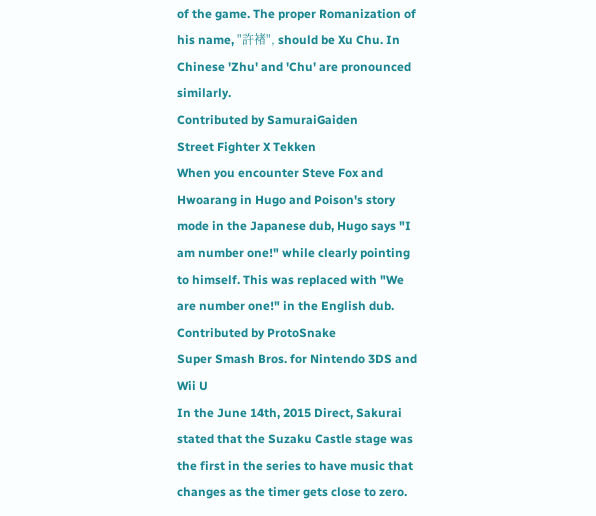of the game. The proper Romanization of his name, "許褚", should be Xu Chu. In Chinese 'Zhu' and 'Chu' are pronounced similarly.
Contributed by SamuraiGaiden
Street Fighter X Tekken
When you encounter Steve Fox and Hwoarang in Hugo and Poison's story mode in the Japanese dub, Hugo says "I am number one!" while clearly pointing to himself. This was replaced with "We are number one!" in the English dub.
Contributed by ProtoSnake
Super Smash Bros. for Nintendo 3DS and Wii U
In the June 14th, 2015 Direct, Sakurai stated that the Suzaku Castle stage was the first in the series to have music that changes as the timer gets close to zero.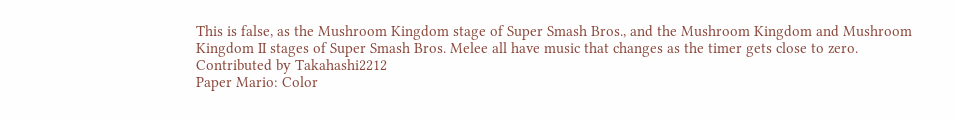This is false, as the Mushroom Kingdom stage of Super Smash Bros., and the Mushroom Kingdom and Mushroom Kingdom II stages of Super Smash Bros. Melee all have music that changes as the timer gets close to zero.
Contributed by Takahashi2212
Paper Mario: Color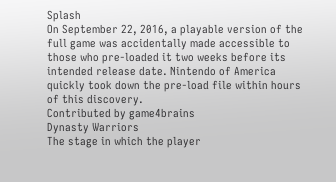Splash
On September 22, 2016, a playable version of the full game was accidentally made accessible to those who pre-loaded it two weeks before its intended release date. Nintendo of America quickly took down the pre-load file within hours of this discovery.
Contributed by game4brains
Dynasty Warriors
The stage in which the player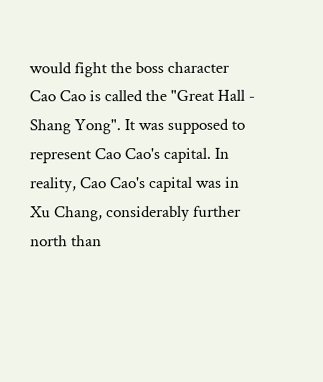would fight the boss character Cao Cao is called the "Great Hall - Shang Yong". It was supposed to represent Cao Cao's capital. In reality, Cao Cao's capital was in Xu Chang, considerably further north than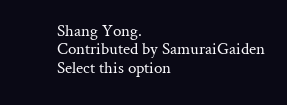Shang Yong.
Contributed by SamuraiGaiden
Select this option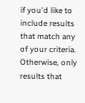if you'd like to include results that match any of your criteria. Otherwise, only results that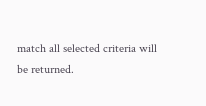match all selected criteria will be returned.